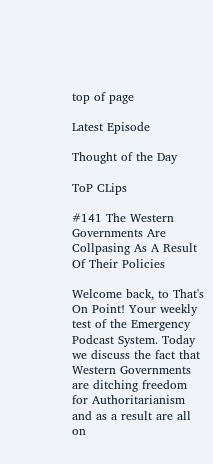top of page

Latest Episode

Thought of the Day

ToP CLips

#141 The Western Governments Are Collpasing As A Result Of Their Policies

Welcome back, to That's On Point! Your weekly test of the Emergency Podcast System. Today we discuss the fact that Western Governments are ditching freedom for Authoritarianism and as a result are all on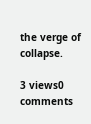the verge of collapse.

3 views0 comments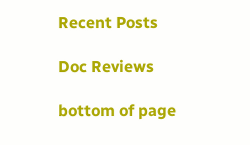Recent Posts

Doc Reviews

bottom of page